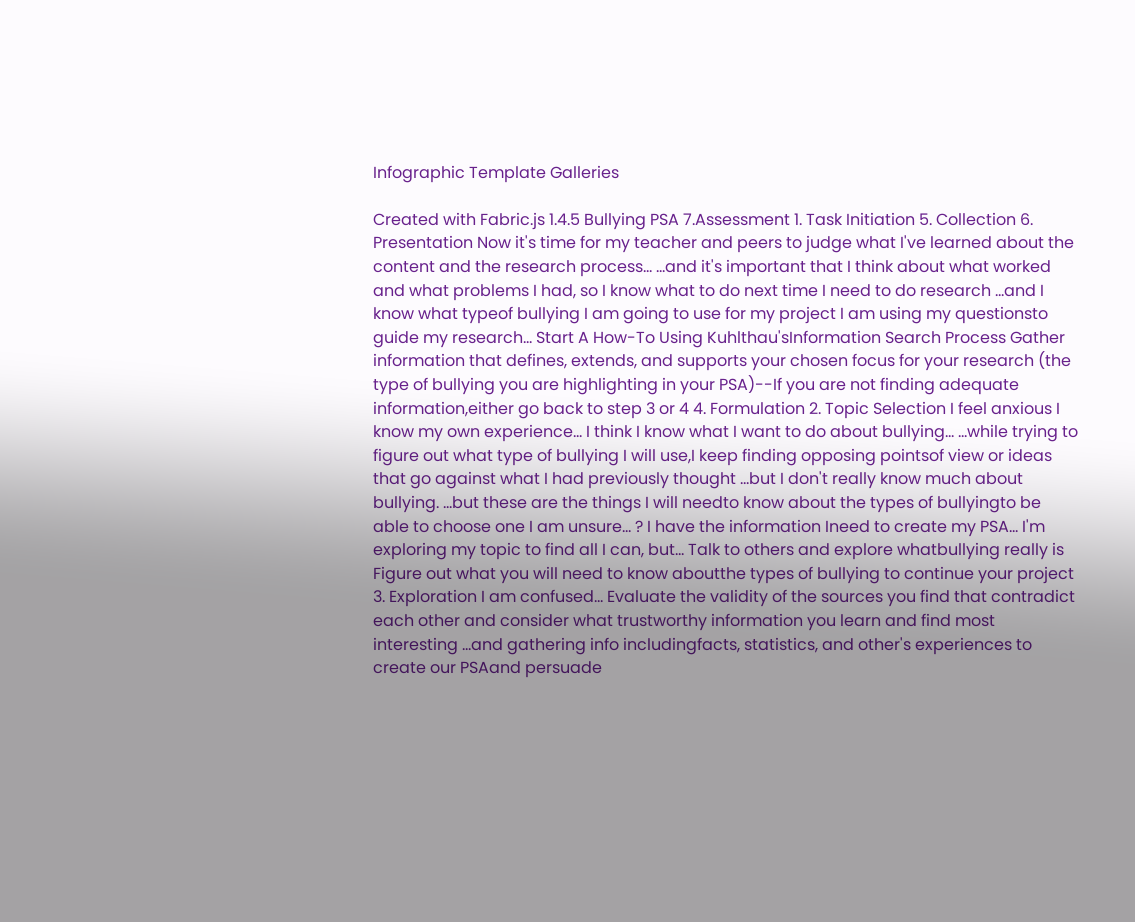Infographic Template Galleries

Created with Fabric.js 1.4.5 Bullying PSA 7.Assessment 1. Task Initiation 5. Collection 6. Presentation Now it's time for my teacher and peers to judge what I've learned about the content and the research process... ...and it's important that I think about what worked and what problems I had, so I know what to do next time I need to do research ...and I know what typeof bullying I am going to use for my project I am using my questionsto guide my research... Start A How-To Using Kuhlthau'sInformation Search Process Gather information that defines, extends, and supports your chosen focus for your research (the type of bullying you are highlighting in your PSA)--If you are not finding adequate information,either go back to step 3 or 4 4. Formulation 2. Topic Selection I feel anxious I know my own experience... I think I know what I want to do about bullying... ...while trying to figure out what type of bullying I will use,I keep finding opposing pointsof view or ideas that go against what I had previously thought ...but I don't really know much about bullying. ...but these are the things I will needto know about the types of bullyingto be able to choose one I am unsure... ? I have the information Ineed to create my PSA... I'm exploring my topic to find all I can, but... Talk to others and explore whatbullying really is Figure out what you will need to know aboutthe types of bullying to continue your project 3. Exploration I am confused... Evaluate the validity of the sources you find that contradict each other and consider what trustworthy information you learn and find most interesting ...and gathering info includingfacts, statistics, and other's experiences to create our PSAand persuade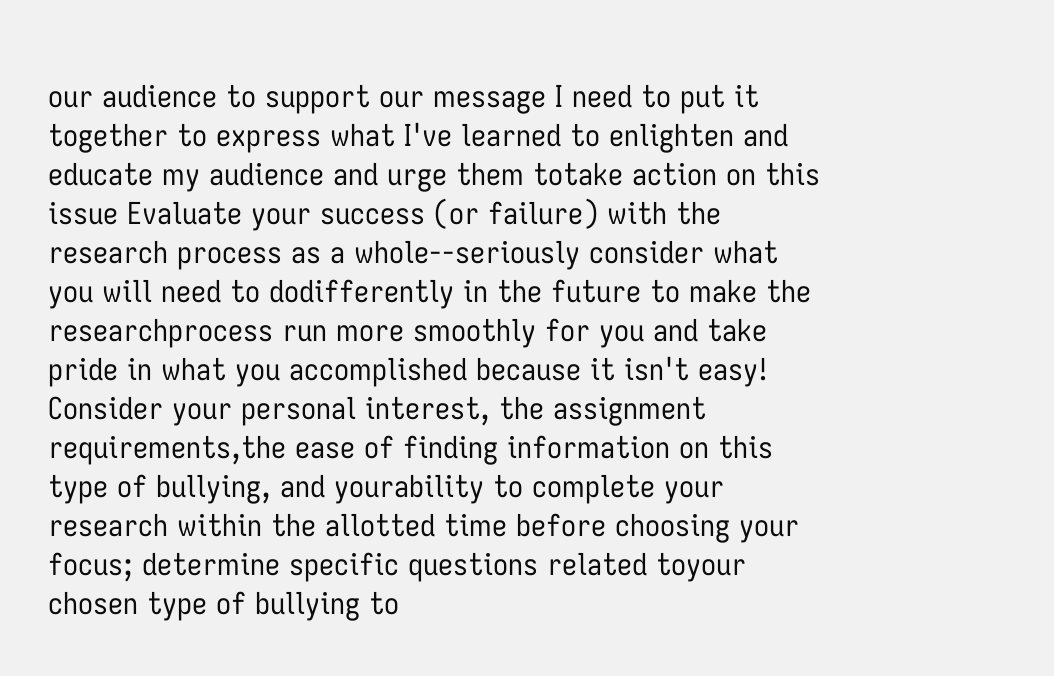our audience to support our message I need to put it together to express what I've learned to enlighten and educate my audience and urge them totake action on this issue Evaluate your success (or failure) with the research process as a whole--seriously consider what you will need to dodifferently in the future to make the researchprocess run more smoothly for you and take pride in what you accomplished because it isn't easy! Consider your personal interest, the assignment requirements,the ease of finding information on this type of bullying, and yourability to complete your research within the allotted time before choosing your focus; determine specific questions related toyour chosen type of bullying to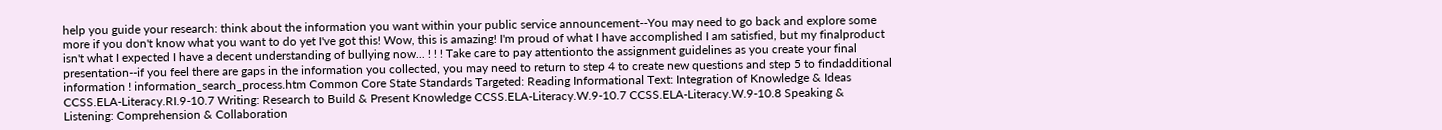help you guide your research: think about the information you want within your public service announcement--You may need to go back and explore some more if you don't know what you want to do yet I've got this! Wow, this is amazing! I'm proud of what I have accomplished I am satisfied, but my finalproduct isn't what I expected I have a decent understanding of bullying now... ! ! ! Take care to pay attentionto the assignment guidelines as you create your final presentation--if you feel there are gaps in the information you collected, you may need to return to step 4 to create new questions and step 5 to findadditional information ! information_search_process.htm Common Core State Standards Targeted: Reading Informational Text: Integration of Knowledge & Ideas CCSS.ELA-Literacy.RI.9-10.7 Writing: Research to Build & Present Knowledge CCSS.ELA-Literacy.W.9-10.7 CCSS.ELA-Literacy.W.9-10.8 Speaking & Listening: Comprehension & Collaboration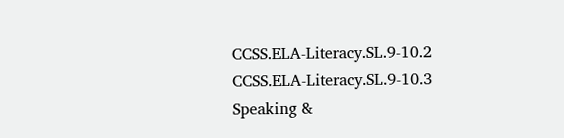CCSS.ELA-Literacy.SL.9-10.2 CCSS.ELA-Literacy.SL.9-10.3 Speaking &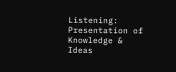Listening: Presentation of Knowledge & Ideas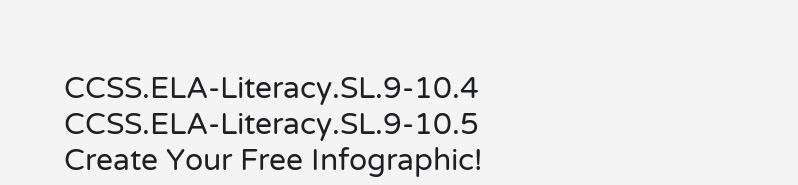CCSS.ELA-Literacy.SL.9-10.4 CCSS.ELA-Literacy.SL.9-10.5
Create Your Free Infographic!